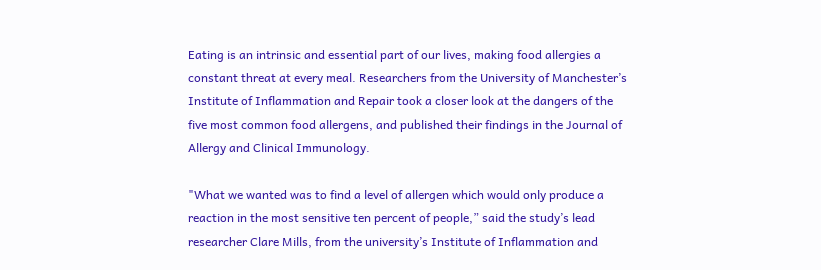Eating is an intrinsic and essential part of our lives, making food allergies a constant threat at every meal. Researchers from the University of Manchester’s Institute of Inflammation and Repair took a closer look at the dangers of the five most common food allergens, and published their findings in the Journal of Allergy and Clinical Immunology.

"What we wanted was to find a level of allergen which would only produce a reaction in the most sensitive ten percent of people,” said the study’s lead researcher Clare Mills, from the university’s Institute of Inflammation and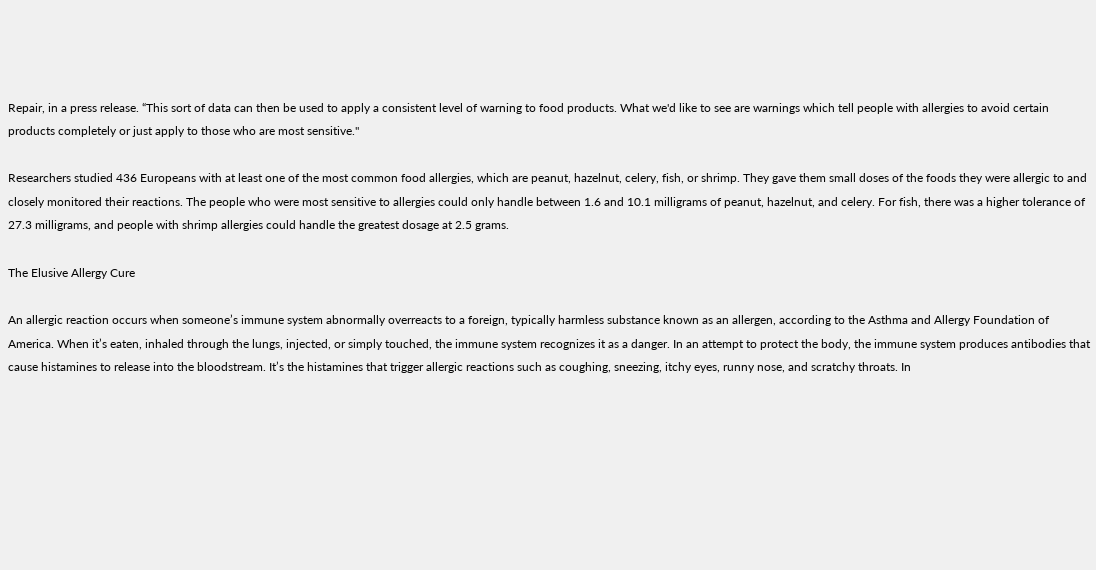Repair, in a press release. “This sort of data can then be used to apply a consistent level of warning to food products. What we'd like to see are warnings which tell people with allergies to avoid certain products completely or just apply to those who are most sensitive."

Researchers studied 436 Europeans with at least one of the most common food allergies, which are peanut, hazelnut, celery, fish, or shrimp. They gave them small doses of the foods they were allergic to and closely monitored their reactions. The people who were most sensitive to allergies could only handle between 1.6 and 10.1 milligrams of peanut, hazelnut, and celery. For fish, there was a higher tolerance of 27.3 milligrams, and people with shrimp allergies could handle the greatest dosage at 2.5 grams.

The Elusive Allergy Cure

An allergic reaction occurs when someone’s immune system abnormally overreacts to a foreign, typically harmless substance known as an allergen, according to the Asthma and Allergy Foundation of America. When it’s eaten, inhaled through the lungs, injected, or simply touched, the immune system recognizes it as a danger. In an attempt to protect the body, the immune system produces antibodies that cause histamines to release into the bloodstream. It’s the histamines that trigger allergic reactions such as coughing, sneezing, itchy eyes, runny nose, and scratchy throats. In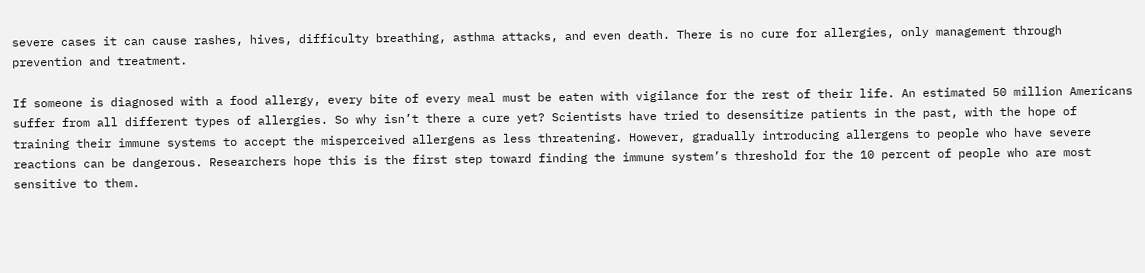severe cases it can cause rashes, hives, difficulty breathing, asthma attacks, and even death. There is no cure for allergies, only management through prevention and treatment.

If someone is diagnosed with a food allergy, every bite of every meal must be eaten with vigilance for the rest of their life. An estimated 50 million Americans suffer from all different types of allergies. So why isn’t there a cure yet? Scientists have tried to desensitize patients in the past, with the hope of training their immune systems to accept the misperceived allergens as less threatening. However, gradually introducing allergens to people who have severe reactions can be dangerous. Researchers hope this is the first step toward finding the immune system’s threshold for the 10 percent of people who are most sensitive to them.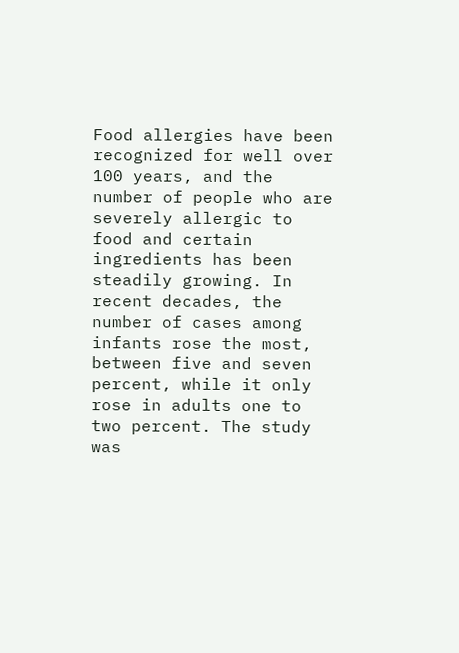Food allergies have been recognized for well over 100 years, and the number of people who are severely allergic to food and certain ingredients has been steadily growing. In recent decades, the number of cases among infants rose the most, between five and seven percent, while it only rose in adults one to two percent. The study was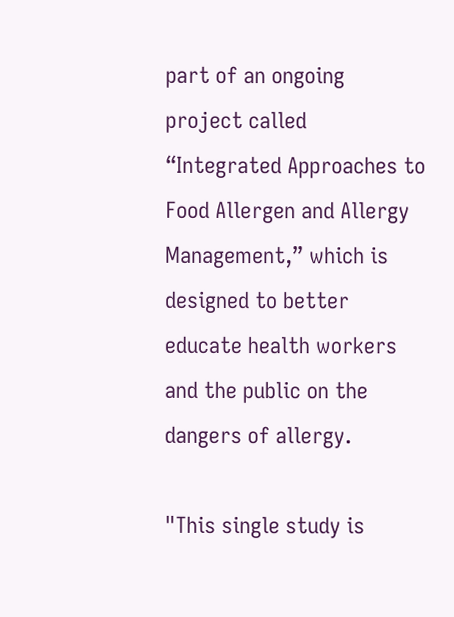part of an ongoing project called “Integrated Approaches to Food Allergen and Allergy Management,” which is designed to better educate health workers and the public on the dangers of allergy.

"This single study is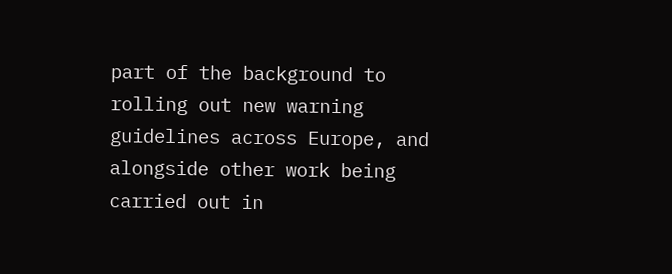part of the background to rolling out new warning guidelines across Europe, and alongside other work being carried out in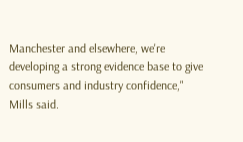Manchester and elsewhere, we're developing a strong evidence base to give consumers and industry confidence," Mills said.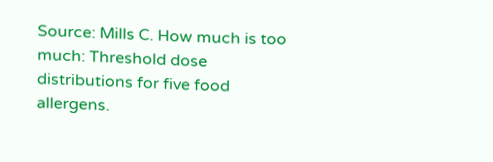Source: Mills C. How much is too much: Threshold dose distributions for five food allergens.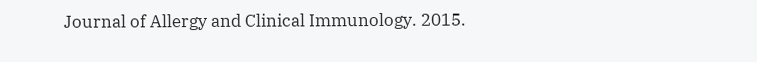Journal of Allergy and Clinical Immunology. 2015.